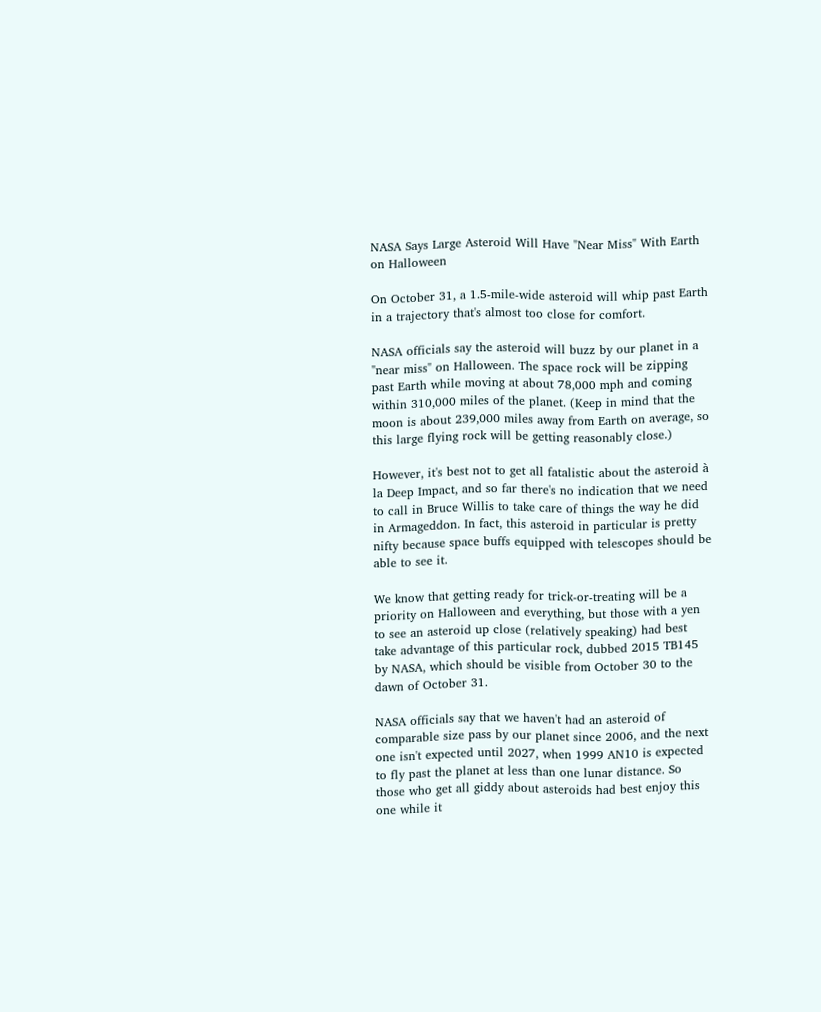NASA Says Large Asteroid Will Have "Near Miss" With Earth on Halloween

On October 31, a 1.5-mile-wide asteroid will whip past Earth in a trajectory that's almost too close for comfort.

NASA officials say the asteroid will buzz by our planet in a "near miss" on Halloween. The space rock will be zipping past Earth while moving at about 78,000 mph and coming within 310,000 miles of the planet. (Keep in mind that the moon is about 239,000 miles away from Earth on average, so this large flying rock will be getting reasonably close.)

However, it's best not to get all fatalistic about the asteroid à la Deep Impact, and so far there's no indication that we need to call in Bruce Willis to take care of things the way he did in Armageddon. In fact, this asteroid in particular is pretty nifty because space buffs equipped with telescopes should be able to see it.

We know that getting ready for trick-or-treating will be a priority on Halloween and everything, but those with a yen to see an asteroid up close (relatively speaking) had best take advantage of this particular rock, dubbed 2015 TB145 by NASA, which should be visible from October 30 to the dawn of October 31.

NASA officials say that we haven't had an asteroid of comparable size pass by our planet since 2006, and the next one isn't expected until 2027, when 1999 AN10 is expected to fly past the planet at less than one lunar distance. So those who get all giddy about asteroids had best enjoy this one while it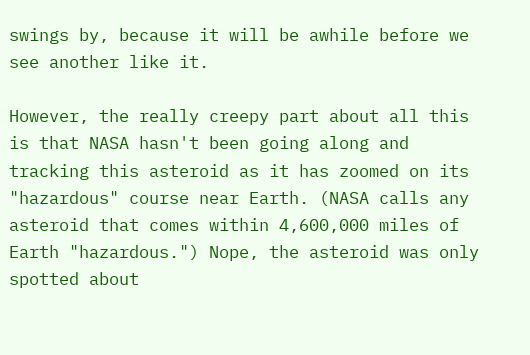swings by, because it will be awhile before we see another like it.

However, the really creepy part about all this is that NASA hasn't been going along and tracking this asteroid as it has zoomed on its "hazardous" course near Earth. (NASA calls any asteroid that comes within 4,600,000 miles of Earth "hazardous.") Nope, the asteroid was only spotted about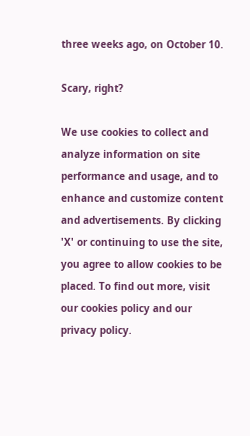three weeks ago, on October 10.

Scary, right?

We use cookies to collect and analyze information on site performance and usage, and to enhance and customize content and advertisements. By clicking 'X' or continuing to use the site, you agree to allow cookies to be placed. To find out more, visit our cookies policy and our privacy policy.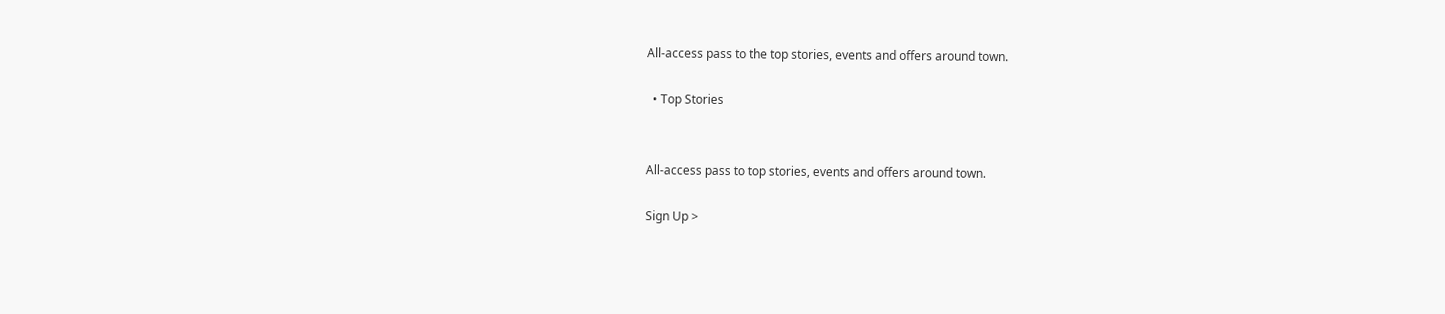All-access pass to the top stories, events and offers around town.

  • Top Stories


All-access pass to top stories, events and offers around town.

Sign Up >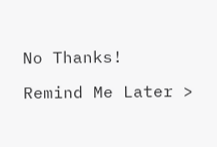No Thanks!

Remind Me Later >